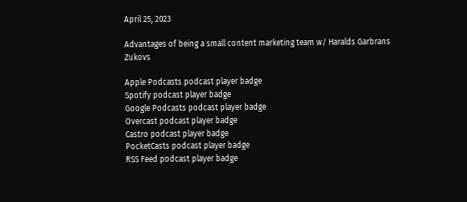April 25, 2023

Advantages of being a small content marketing team w/ Haralds Garbrans Zukovs

Apple Podcasts podcast player badge
Spotify podcast player badge
Google Podcasts podcast player badge
Overcast podcast player badge
Castro podcast player badge
PocketCasts podcast player badge
RSS Feed podcast player badge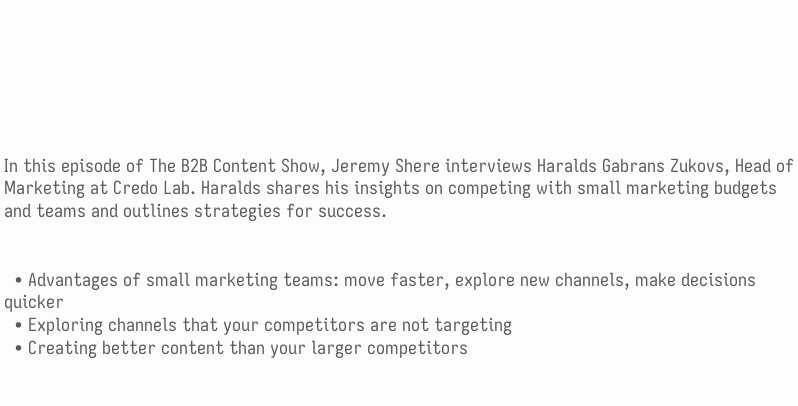In this episode of The B2B Content Show, Jeremy Shere interviews Haralds Gabrans Zukovs, Head of Marketing at Credo Lab. Haralds shares his insights on competing with small marketing budgets and teams and outlines strategies for success.


  • Advantages of small marketing teams: move faster, explore new channels, make decisions quicker
  • Exploring channels that your competitors are not targeting
  • Creating better content than your larger competitors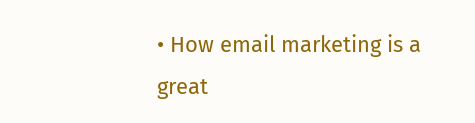• How email marketing is a great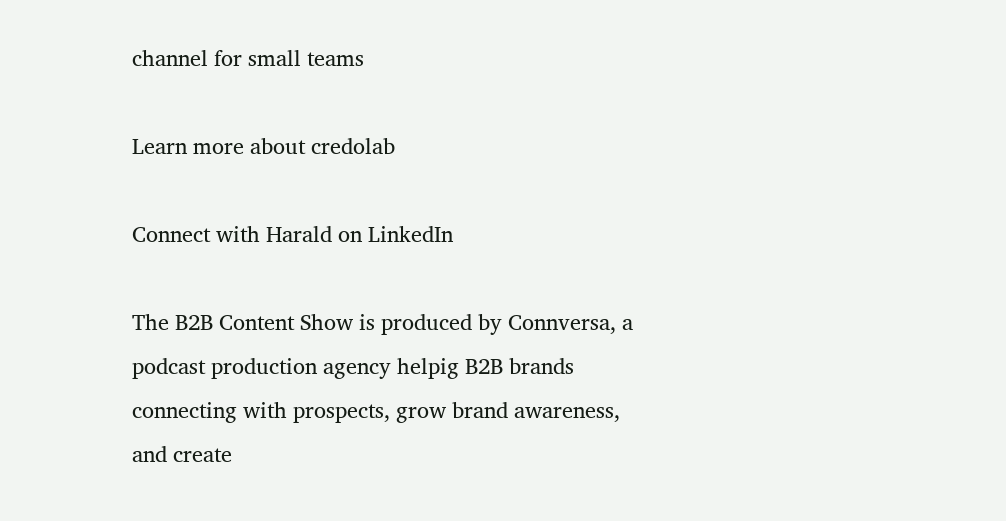channel for small teams

Learn more about credolab

Connect with Harald on LinkedIn

The B2B Content Show is produced by Connversa, a podcast production agency helpig B2B brands connecting with prospects, grow brand awareness, and create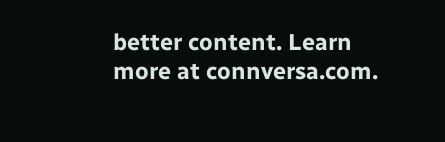better content. Learn more at connversa.com.